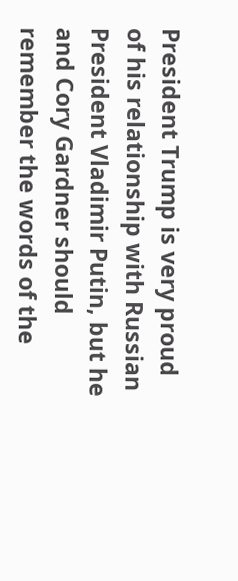President Trump is very proud of his relationship with Russian President Vladimir Putin, but he and Cory Gardner should remember the words of the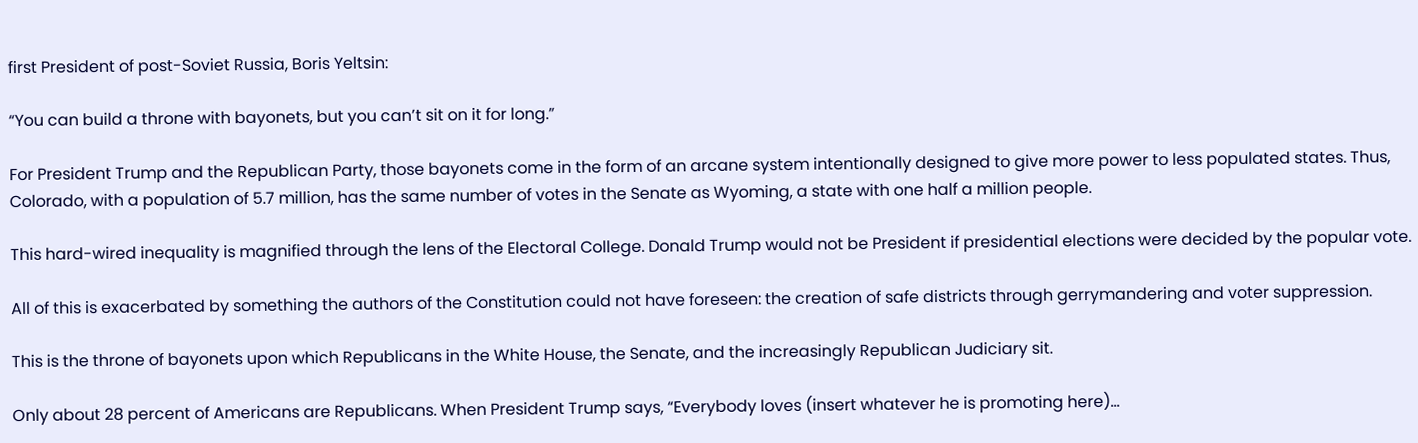first President of post-Soviet Russia, Boris Yeltsin:

“You can build a throne with bayonets, but you can’t sit on it for long.”

For President Trump and the Republican Party, those bayonets come in the form of an arcane system intentionally designed to give more power to less populated states. Thus, Colorado, with a population of 5.7 million, has the same number of votes in the Senate as Wyoming, a state with one half a million people.

This hard-wired inequality is magnified through the lens of the Electoral College. Donald Trump would not be President if presidential elections were decided by the popular vote.

All of this is exacerbated by something the authors of the Constitution could not have foreseen: the creation of safe districts through gerrymandering and voter suppression.

This is the throne of bayonets upon which Republicans in the White House, the Senate, and the increasingly Republican Judiciary sit.

Only about 28 percent of Americans are Republicans. When President Trump says, “Everybody loves (insert whatever he is promoting here)…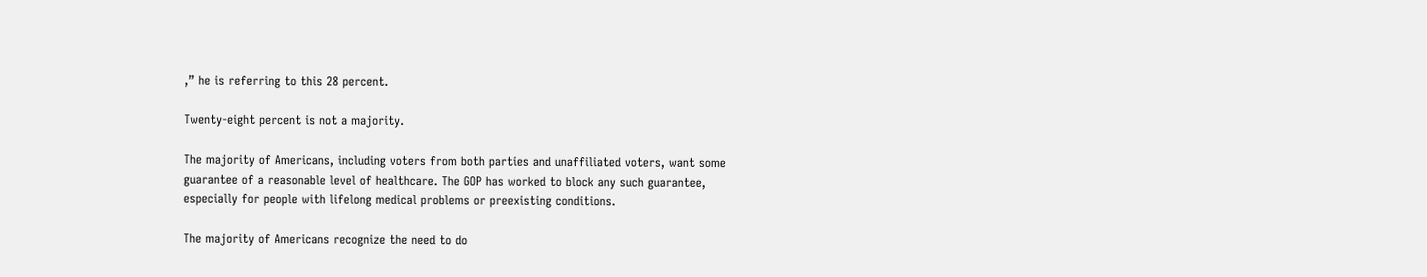,” he is referring to this 28 percent.

Twenty-eight percent is not a majority.

The majority of Americans, including voters from both parties and unaffiliated voters, want some guarantee of a reasonable level of healthcare. The GOP has worked to block any such guarantee, especially for people with lifelong medical problems or preexisting conditions.

The majority of Americans recognize the need to do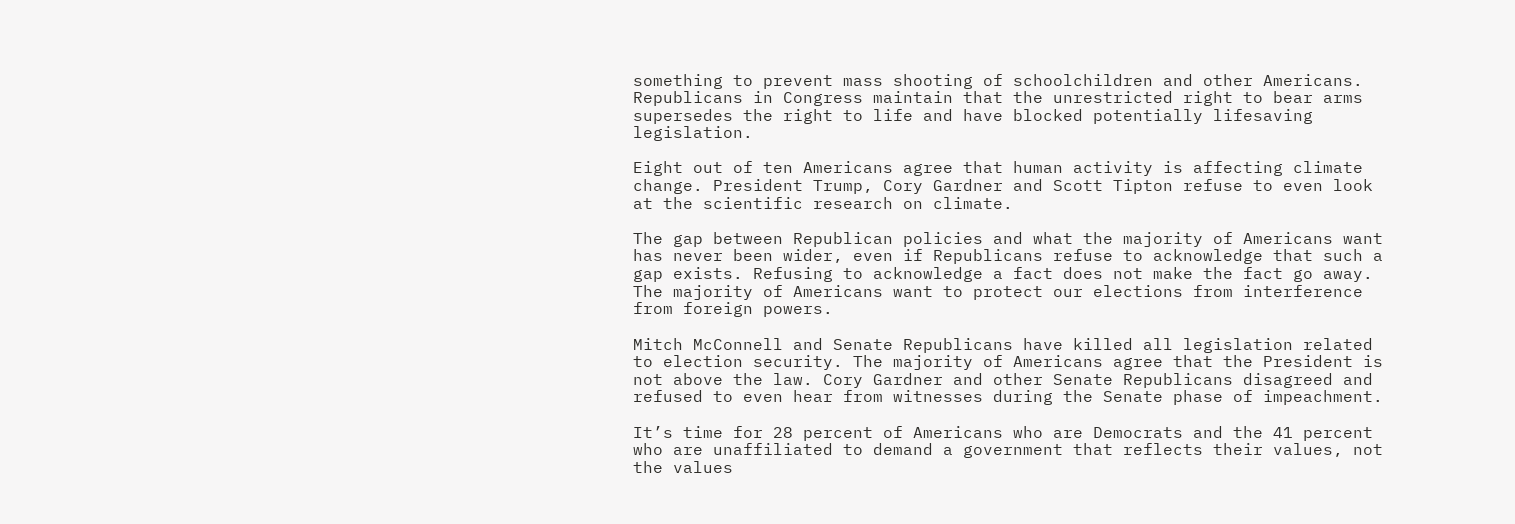something to prevent mass shooting of schoolchildren and other Americans. Republicans in Congress maintain that the unrestricted right to bear arms supersedes the right to life and have blocked potentially lifesaving legislation.

Eight out of ten Americans agree that human activity is affecting climate change. President Trump, Cory Gardner and Scott Tipton refuse to even look at the scientific research on climate.

The gap between Republican policies and what the majority of Americans want has never been wider, even if Republicans refuse to acknowledge that such a gap exists. Refusing to acknowledge a fact does not make the fact go away. The majority of Americans want to protect our elections from interference from foreign powers.

Mitch McConnell and Senate Republicans have killed all legislation related to election security. The majority of Americans agree that the President is not above the law. Cory Gardner and other Senate Republicans disagreed and refused to even hear from witnesses during the Senate phase of impeachment.

It’s time for 28 percent of Americans who are Democrats and the 41 percent who are unaffiliated to demand a government that reflects their values, not the values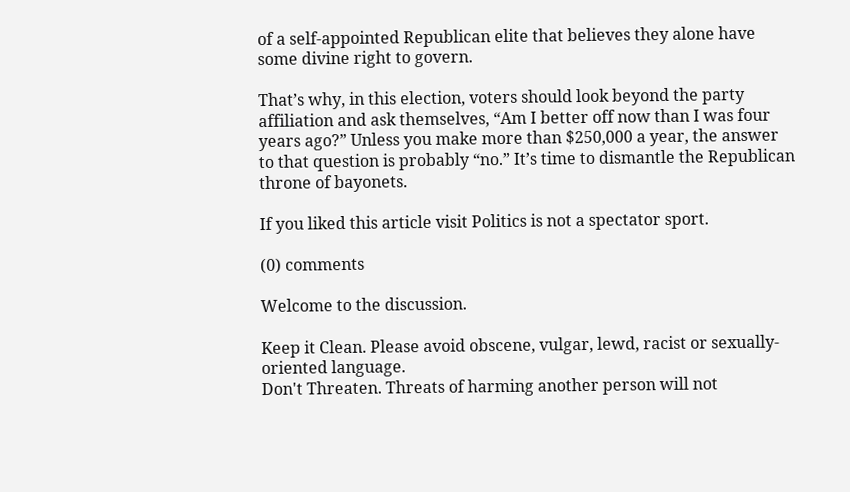of a self-appointed Republican elite that believes they alone have some divine right to govern.

That’s why, in this election, voters should look beyond the party affiliation and ask themselves, “Am I better off now than I was four years ago?” Unless you make more than $250,000 a year, the answer to that question is probably “no.” It’s time to dismantle the Republican throne of bayonets.

If you liked this article visit Politics is not a spectator sport.

(0) comments

Welcome to the discussion.

Keep it Clean. Please avoid obscene, vulgar, lewd, racist or sexually-oriented language.
Don't Threaten. Threats of harming another person will not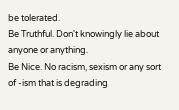be tolerated.
Be Truthful. Don't knowingly lie about anyone or anything.
Be Nice. No racism, sexism or any sort of -ism that is degrading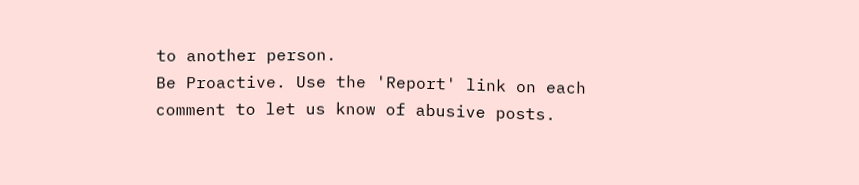to another person.
Be Proactive. Use the 'Report' link on each comment to let us know of abusive posts.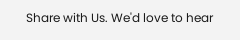Share with Us. We'd love to hear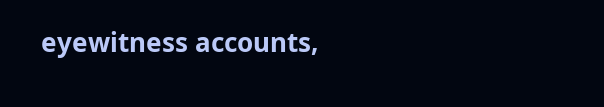eyewitness accounts,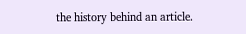the history behind an article.